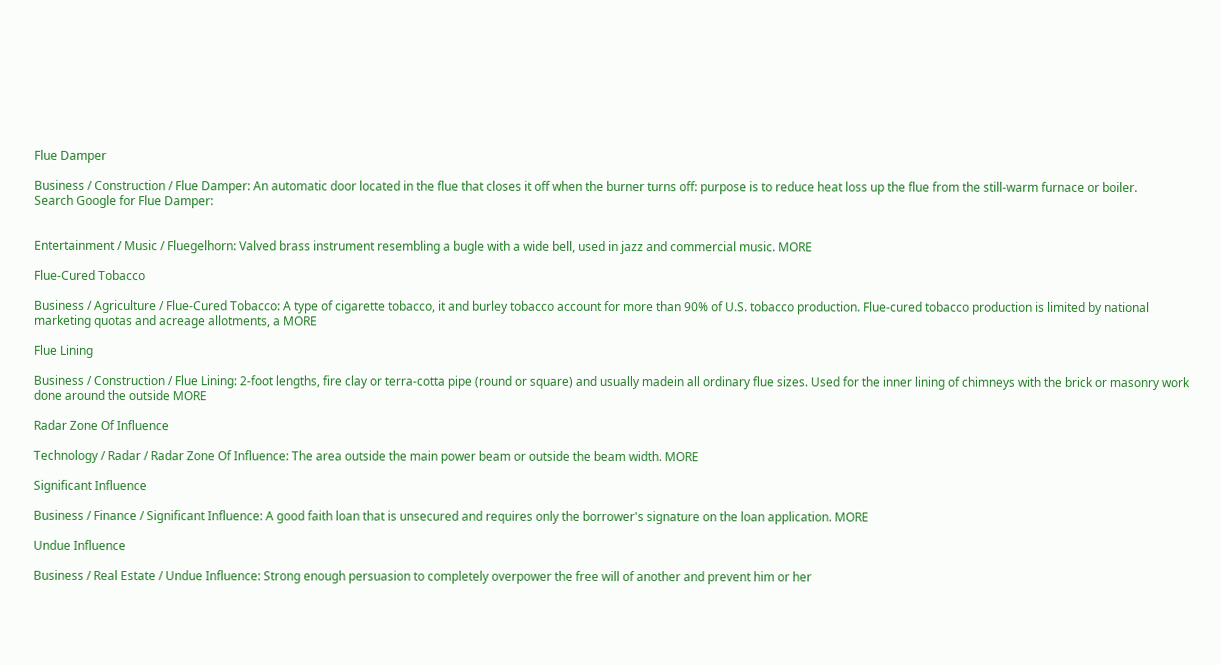Flue Damper

Business / Construction / Flue Damper: An automatic door located in the flue that closes it off when the burner turns off: purpose is to reduce heat loss up the flue from the still-warm furnace or boiler.
Search Google for Flue Damper:


Entertainment / Music / Fluegelhorn: Valved brass instrument resembling a bugle with a wide bell, used in jazz and commercial music. MORE

Flue-Cured Tobacco

Business / Agriculture / Flue-Cured Tobacco: A type of cigarette tobacco, it and burley tobacco account for more than 90% of U.S. tobacco production. Flue-cured tobacco production is limited by national marketing quotas and acreage allotments, a MORE

Flue Lining

Business / Construction / Flue Lining: 2-foot lengths, fire clay or terra-cotta pipe (round or square) and usually madein all ordinary flue sizes. Used for the inner lining of chimneys with the brick or masonry work done around the outside MORE

Radar Zone Of Influence

Technology / Radar / Radar Zone Of Influence: The area outside the main power beam or outside the beam width. MORE

Significant Influence

Business / Finance / Significant Influence: A good faith loan that is unsecured and requires only the borrower's signature on the loan application. MORE

Undue Influence

Business / Real Estate / Undue Influence: Strong enough persuasion to completely overpower the free will of another and prevent him or her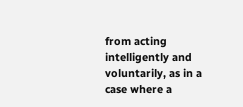from acting intelligently and voluntarily, as in a case where a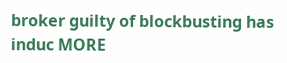broker guilty of blockbusting has induc MORE